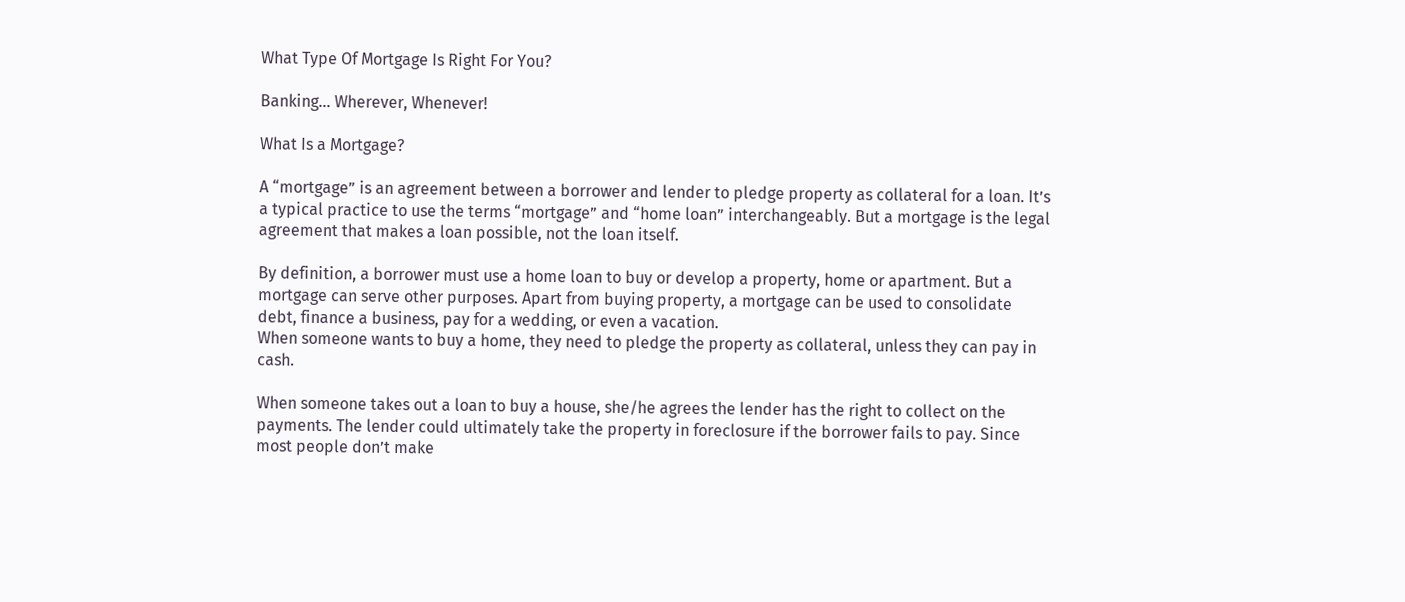What Type Of Mortgage Is Right For You?

Banking... Wherever, Whenever!

What Is a Mortgage?

A “mortgage” is an agreement between a borrower and lender to pledge property as collateral for a loan. It’s a typical practice to use the terms “mortgage” and “home loan” interchangeably. But a mortgage is the legal agreement that makes a loan possible, not the loan itself.

By definition, a borrower must use a home loan to buy or develop a property, home or apartment. But a mortgage can serve other purposes. Apart from buying property, a mortgage can be used to consolidate debt, finance a business, pay for a wedding, or even a vacation.
When someone wants to buy a home, they need to pledge the property as collateral, unless they can pay in cash.

When someone takes out a loan to buy a house, she/he agrees the lender has the right to collect on the payments. The lender could ultimately take the property in foreclosure if the borrower fails to pay. Since most people don’t make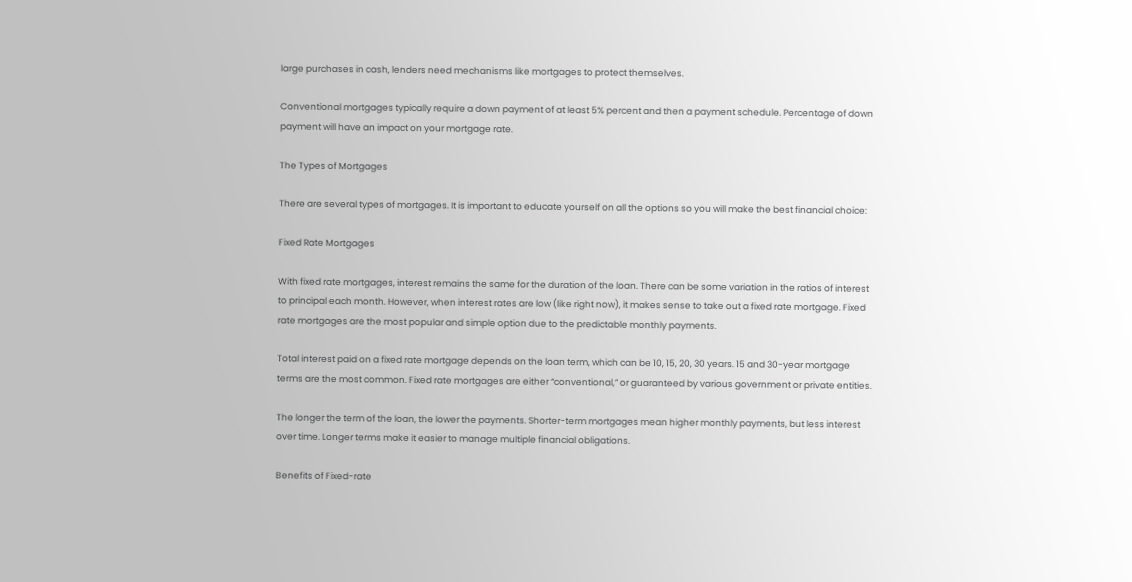large purchases in cash, lenders need mechanisms like mortgages to protect themselves.

Conventional mortgages typically require a down payment of at least 5% percent and then a payment schedule. Percentage of down payment will have an impact on your mortgage rate.

The Types of Mortgages

There are several types of mortgages. It is important to educate yourself on all the options so you will make the best financial choice:

Fixed Rate Mortgages

With fixed rate mortgages, interest remains the same for the duration of the loan. There can be some variation in the ratios of interest to principal each month. However, when interest rates are low (like right now), it makes sense to take out a fixed rate mortgage. Fixed rate mortgages are the most popular and simple option due to the predictable monthly payments.

Total interest paid on a fixed rate mortgage depends on the loan term, which can be 10, 15, 20, 30 years. 15 and 30-year mortgage terms are the most common. Fixed rate mortgages are either “conventional,” or guaranteed by various government or private entities.

The longer the term of the loan, the lower the payments. Shorter-term mortgages mean higher monthly payments, but less interest over time. Longer terms make it easier to manage multiple financial obligations.

Benefits of Fixed-rate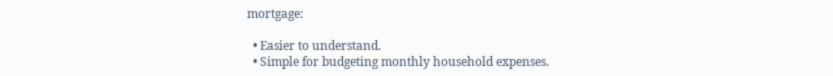mortgage:

  • Easier to understand.
  • Simple for budgeting monthly household expenses.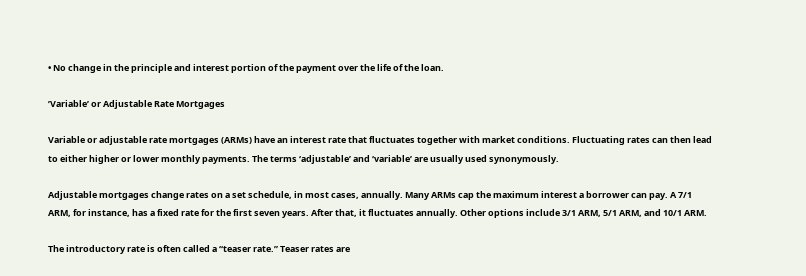• No change in the principle and interest portion of the payment over the life of the loan.

’Variable’ or Adjustable Rate Mortgages

Variable or adjustable rate mortgages (ARMs) have an interest rate that fluctuates together with market conditions. Fluctuating rates can then lead to either higher or lower monthly payments. The terms ‘adjustable’ and ‘variable’ are usually used synonymously.

Adjustable mortgages change rates on a set schedule, in most cases, annually. Many ARMs cap the maximum interest a borrower can pay. A 7/1 ARM, for instance, has a fixed rate for the first seven years. After that, it fluctuates annually. Other options include 3/1 ARM, 5/1 ARM, and 10/1 ARM.

The introductory rate is often called a “teaser rate.” Teaser rates are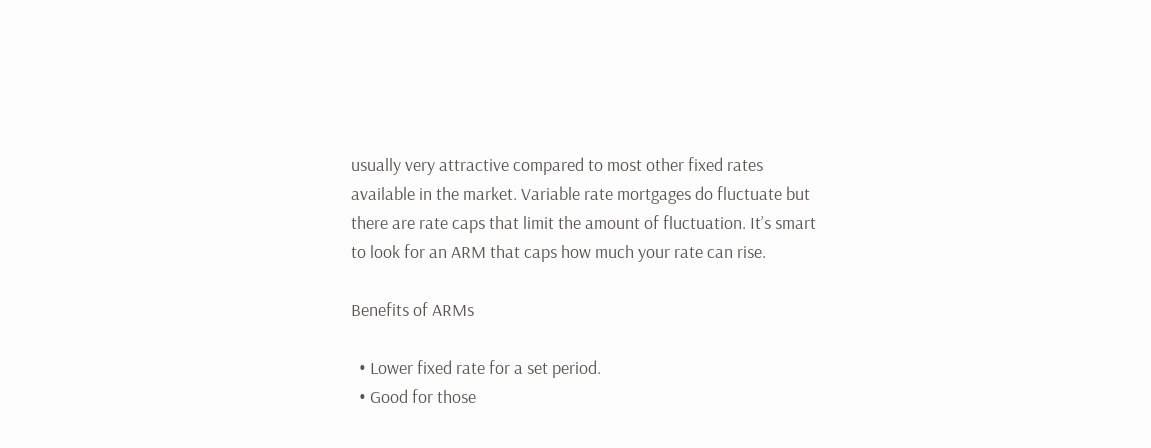usually very attractive compared to most other fixed rates available in the market. Variable rate mortgages do fluctuate but there are rate caps that limit the amount of fluctuation. It’s smart to look for an ARM that caps how much your rate can rise.

Benefits of ARMs

  • Lower fixed rate for a set period.
  • Good for those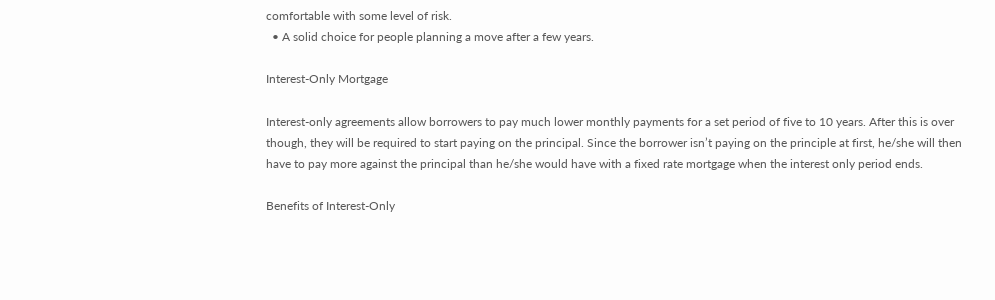comfortable with some level of risk.
  • A solid choice for people planning a move after a few years.

Interest-Only Mortgage

Interest-only agreements allow borrowers to pay much lower monthly payments for a set period of five to 10 years. After this is over though, they will be required to start paying on the principal. Since the borrower isn’t paying on the principle at first, he/she will then have to pay more against the principal than he/she would have with a fixed rate mortgage when the interest only period ends.

Benefits of Interest-Only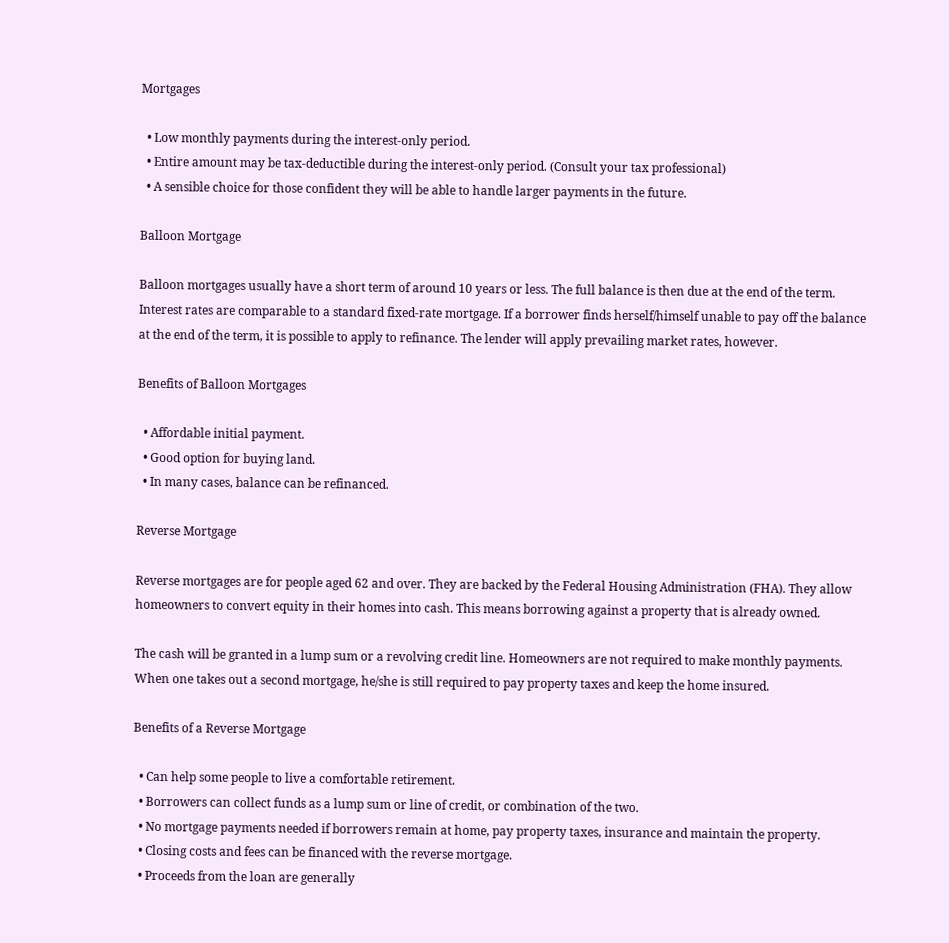Mortgages

  • Low monthly payments during the interest-only period.
  • Entire amount may be tax-deductible during the interest-only period. (Consult your tax professional)
  • A sensible choice for those confident they will be able to handle larger payments in the future.

Balloon Mortgage

Balloon mortgages usually have a short term of around 10 years or less. The full balance is then due at the end of the term. Interest rates are comparable to a standard fixed-rate mortgage. If a borrower finds herself/himself unable to pay off the balance at the end of the term, it is possible to apply to refinance. The lender will apply prevailing market rates, however.

Benefits of Balloon Mortgages

  • Affordable initial payment.
  • Good option for buying land.
  • In many cases, balance can be refinanced.

Reverse Mortgage

Reverse mortgages are for people aged 62 and over. They are backed by the Federal Housing Administration (FHA). They allow homeowners to convert equity in their homes into cash. This means borrowing against a property that is already owned.

The cash will be granted in a lump sum or a revolving credit line. Homeowners are not required to make monthly payments. When one takes out a second mortgage, he/she is still required to pay property taxes and keep the home insured.

Benefits of a Reverse Mortgage

  • Can help some people to live a comfortable retirement.
  • Borrowers can collect funds as a lump sum or line of credit, or combination of the two.
  • No mortgage payments needed if borrowers remain at home, pay property taxes, insurance and maintain the property.
  • Closing costs and fees can be financed with the reverse mortgage.
  • Proceeds from the loan are generally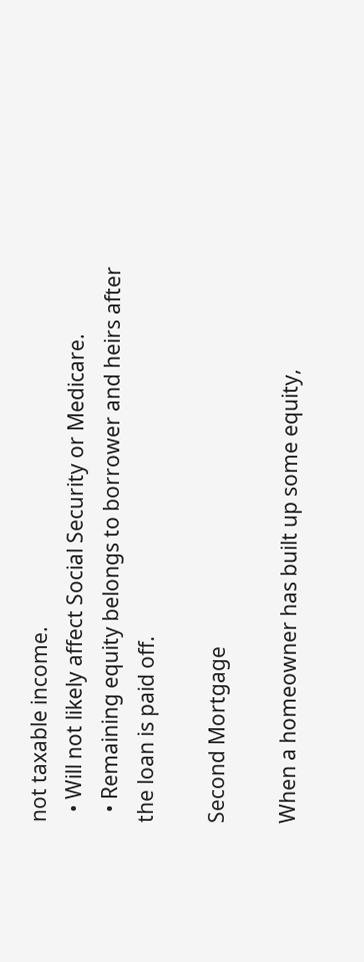not taxable income.
  • Will not likely affect Social Security or Medicare.
  • Remaining equity belongs to borrower and heirs after the loan is paid off.

Second Mortgage

When a homeowner has built up some equity,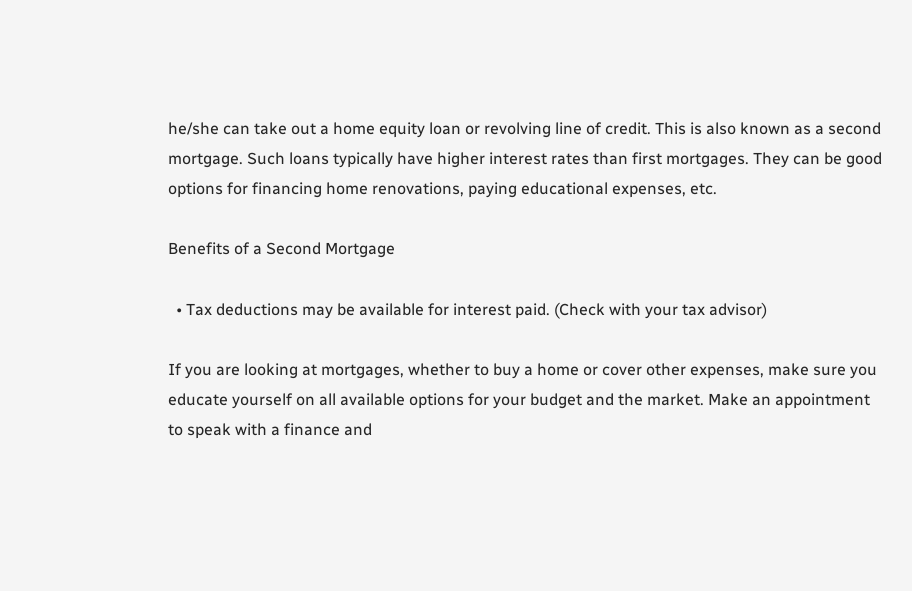he/she can take out a home equity loan or revolving line of credit. This is also known as a second mortgage. Such loans typically have higher interest rates than first mortgages. They can be good options for financing home renovations, paying educational expenses, etc.

Benefits of a Second Mortgage

  • Tax deductions may be available for interest paid. (Check with your tax advisor)

If you are looking at mortgages, whether to buy a home or cover other expenses, make sure you educate yourself on all available options for your budget and the market. Make an appointment to speak with a finance and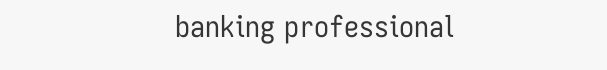banking professional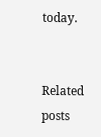today.


Related posts